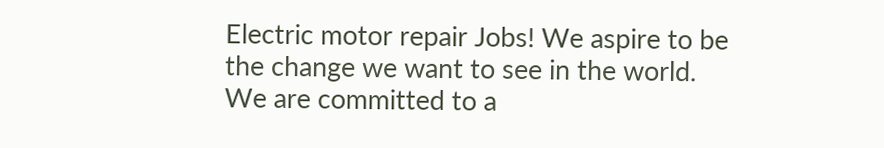Electric motor repair Jobs! We aspire to be the change we want to see in the world. We are committed to a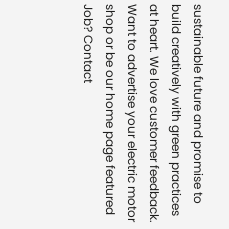sustainable future and promise to build creatively with green practices at heart. We love customer feedback. Want to advertise your electric motor shop or be our home page featured Job? Contact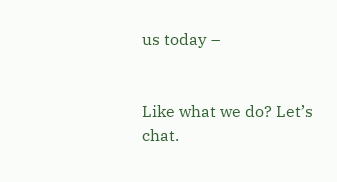us today –


Like what we do? Let’s chat.